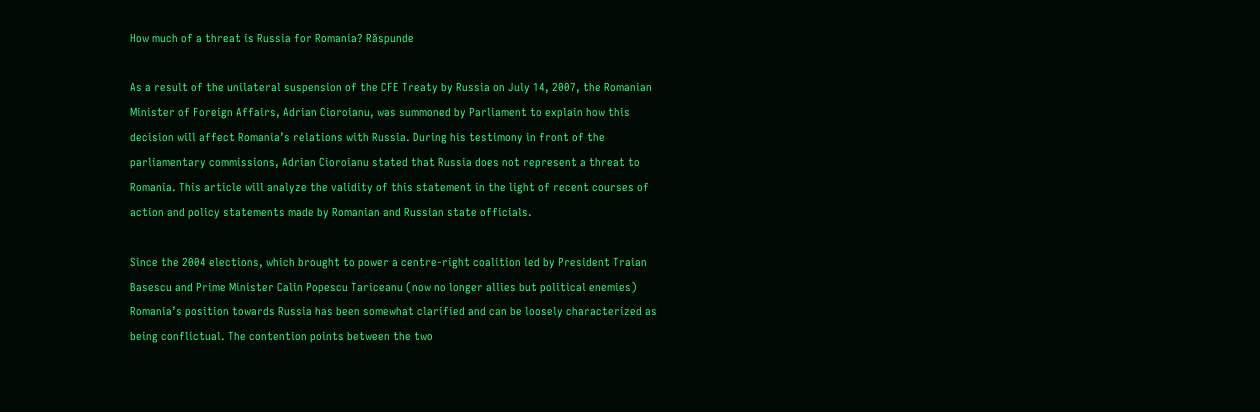How much of a threat is Russia for Romania? Răspunde

As a result of the unilateral suspension of the CFE Treaty by Russia on July 14, 2007, the Romanian Minister of Foreign Affairs, Adrian Cioroianu, was summoned by Parliament to explain how this decision will affect Romania’s relations with Russia. During his testimony in front of the parliamentary commissions, Adrian Cioroianu stated that Russia does not represent a threat to Romania. This article will analyze the validity of this statement in the light of recent courses of action and policy statements made by Romanian and Russian state officials.

Since the 2004 elections, which brought to power a centre-right coalition led by President Traian Basescu and Prime Minister Calin Popescu Tariceanu (now no longer allies but political enemies) Romania’s position towards Russia has been somewhat clarified and can be loosely characterized as being conflictual. The contention points between the two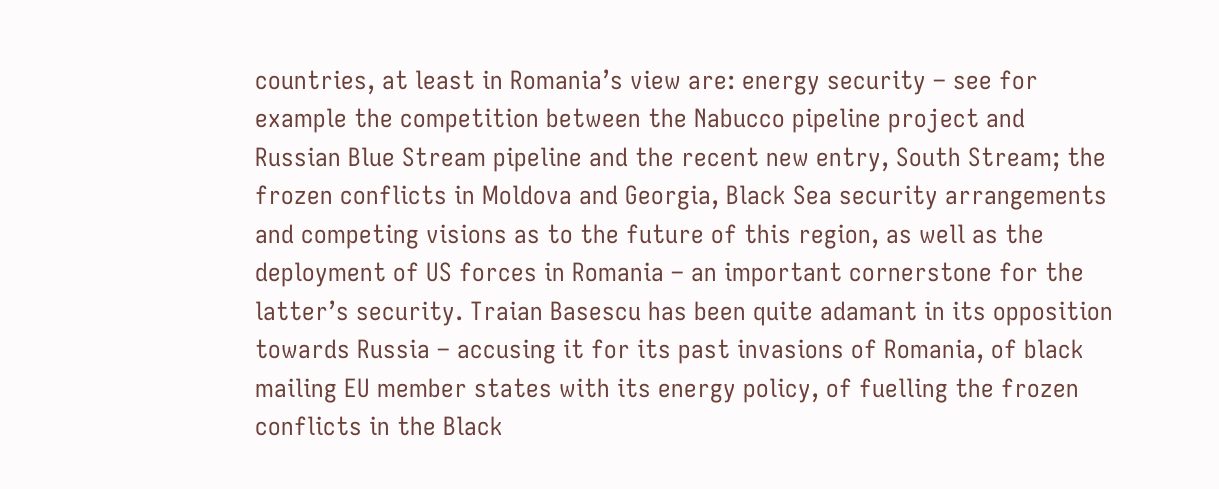countries, at least in Romania’s view are: energy security – see for example the competition between the Nabucco pipeline project and Russian Blue Stream pipeline and the recent new entry, South Stream; the frozen conflicts in Moldova and Georgia, Black Sea security arrangements and competing visions as to the future of this region, as well as the deployment of US forces in Romania – an important cornerstone for the latter’s security. Traian Basescu has been quite adamant in its opposition towards Russia – accusing it for its past invasions of Romania, of black mailing EU member states with its energy policy, of fuelling the frozen conflicts in the Black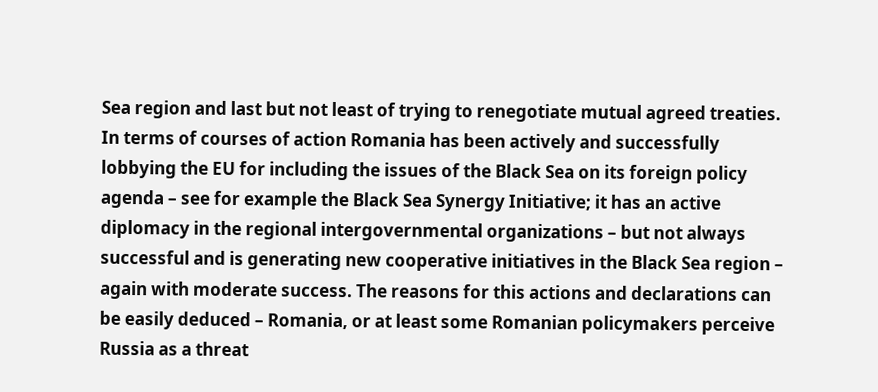Sea region and last but not least of trying to renegotiate mutual agreed treaties. In terms of courses of action Romania has been actively and successfully lobbying the EU for including the issues of the Black Sea on its foreign policy agenda – see for example the Black Sea Synergy Initiative; it has an active diplomacy in the regional intergovernmental organizations – but not always successful and is generating new cooperative initiatives in the Black Sea region – again with moderate success. The reasons for this actions and declarations can be easily deduced – Romania, or at least some Romanian policymakers perceive Russia as a threat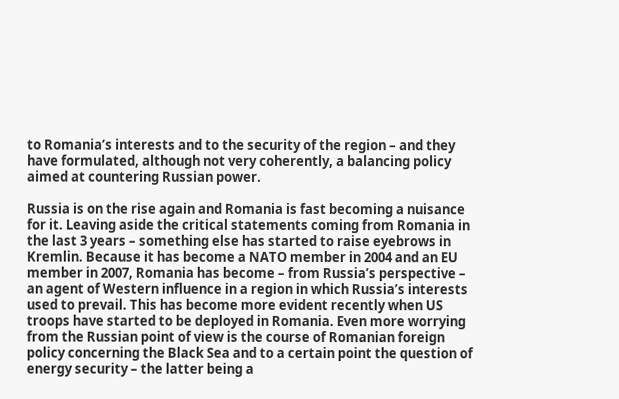to Romania’s interests and to the security of the region – and they have formulated, although not very coherently, a balancing policy aimed at countering Russian power.

Russia is on the rise again and Romania is fast becoming a nuisance for it. Leaving aside the critical statements coming from Romania in the last 3 years – something else has started to raise eyebrows in Kremlin. Because it has become a NATO member in 2004 and an EU member in 2007, Romania has become – from Russia’s perspective – an agent of Western influence in a region in which Russia’s interests used to prevail. This has become more evident recently when US troops have started to be deployed in Romania. Even more worrying from the Russian point of view is the course of Romanian foreign policy concerning the Black Sea and to a certain point the question of energy security – the latter being a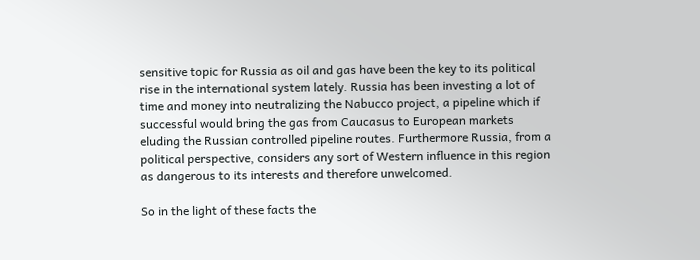sensitive topic for Russia as oil and gas have been the key to its political rise in the international system lately. Russia has been investing a lot of time and money into neutralizing the Nabucco project, a pipeline which if successful would bring the gas from Caucasus to European markets eluding the Russian controlled pipeline routes. Furthermore Russia, from a political perspective, considers any sort of Western influence in this region as dangerous to its interests and therefore unwelcomed.

So in the light of these facts the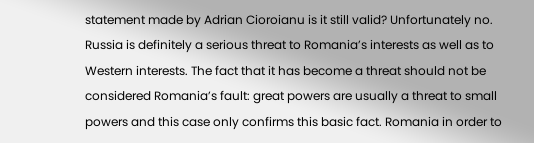statement made by Adrian Cioroianu is it still valid? Unfortunately no. Russia is definitely a serious threat to Romania’s interests as well as to Western interests. The fact that it has become a threat should not be considered Romania’s fault: great powers are usually a threat to small powers and this case only confirms this basic fact. Romania in order to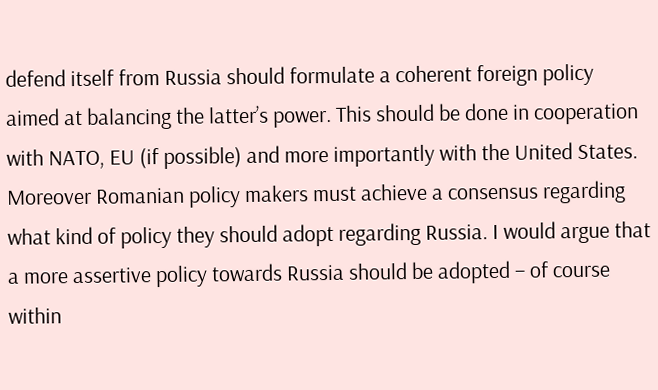defend itself from Russia should formulate a coherent foreign policy aimed at balancing the latter’s power. This should be done in cooperation with NATO, EU (if possible) and more importantly with the United States. Moreover Romanian policy makers must achieve a consensus regarding what kind of policy they should adopt regarding Russia. I would argue that a more assertive policy towards Russia should be adopted – of course within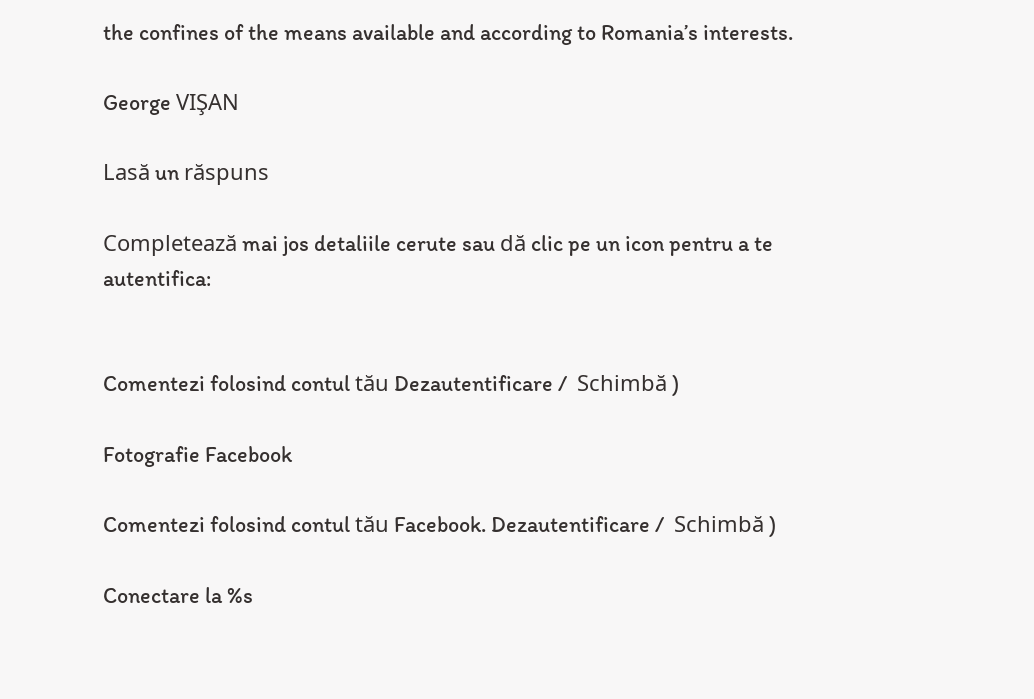the confines of the means available and according to Romania’s interests.

George VIŞAN

Lasă un răspuns

Completează mai jos detaliile cerute sau dă clic pe un icon pentru a te autentifica:


Comentezi folosind contul tău Dezautentificare /  Schimbă )

Fotografie Facebook

Comentezi folosind contul tău Facebook. Dezautentificare /  Schimbă )

Conectare la %s